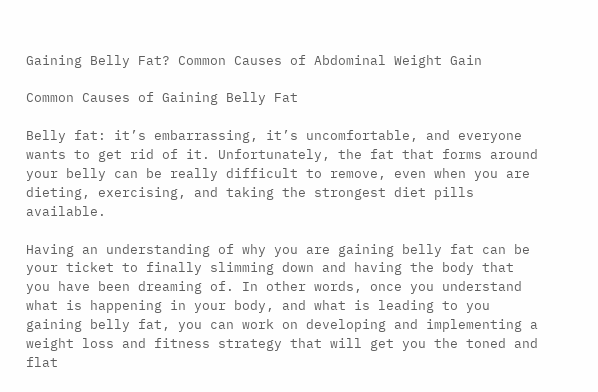Gaining Belly Fat? Common Causes of Abdominal Weight Gain

Common Causes of Gaining Belly Fat

Belly fat: it’s embarrassing, it’s uncomfortable, and everyone wants to get rid of it. Unfortunately, the fat that forms around your belly can be really difficult to remove, even when you are dieting, exercising, and taking the strongest diet pills available.

Having an understanding of why you are gaining belly fat can be your ticket to finally slimming down and having the body that you have been dreaming of. In other words, once you understand what is happening in your body, and what is leading to you gaining belly fat, you can work on developing and implementing a weight loss and fitness strategy that will get you the toned and flat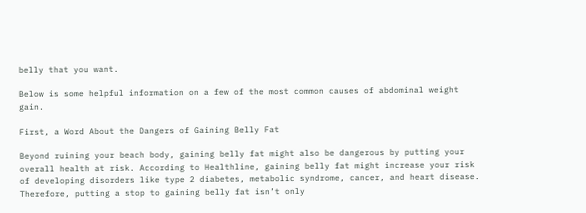belly that you want.

Below is some helpful information on a few of the most common causes of abdominal weight gain.

First, a Word About the Dangers of Gaining Belly Fat

Beyond ruining your beach body, gaining belly fat might also be dangerous by putting your overall health at risk. According to Healthline, gaining belly fat might increase your risk of developing disorders like type 2 diabetes, metabolic syndrome, cancer, and heart disease. Therefore, putting a stop to gaining belly fat isn’t only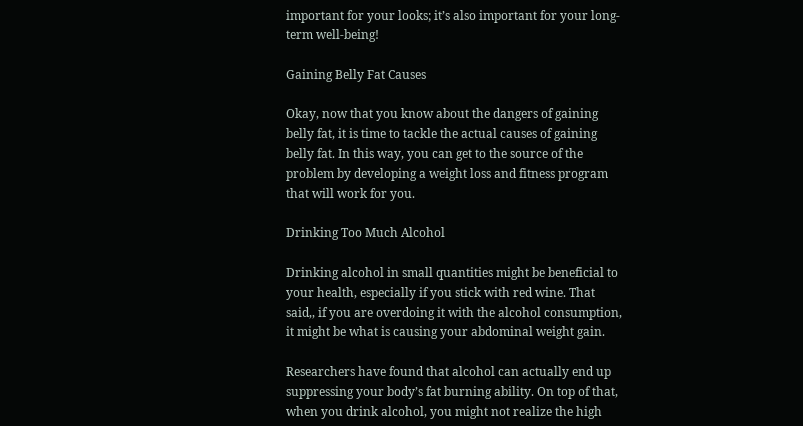important for your looks; it’s also important for your long-term well-being!

Gaining Belly Fat Causes

Okay, now that you know about the dangers of gaining belly fat, it is time to tackle the actual causes of gaining belly fat. In this way, you can get to the source of the problem by developing a weight loss and fitness program that will work for you.

Drinking Too Much Alcohol

Drinking alcohol in small quantities might be beneficial to your health, especially if you stick with red wine. That said,, if you are overdoing it with the alcohol consumption, it might be what is causing your abdominal weight gain.

Researchers have found that alcohol can actually end up suppressing your body’s fat burning ability. On top of that, when you drink alcohol, you might not realize the high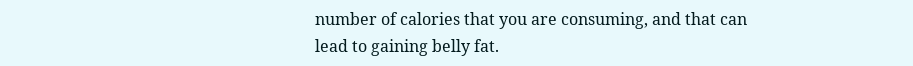number of calories that you are consuming, and that can lead to gaining belly fat.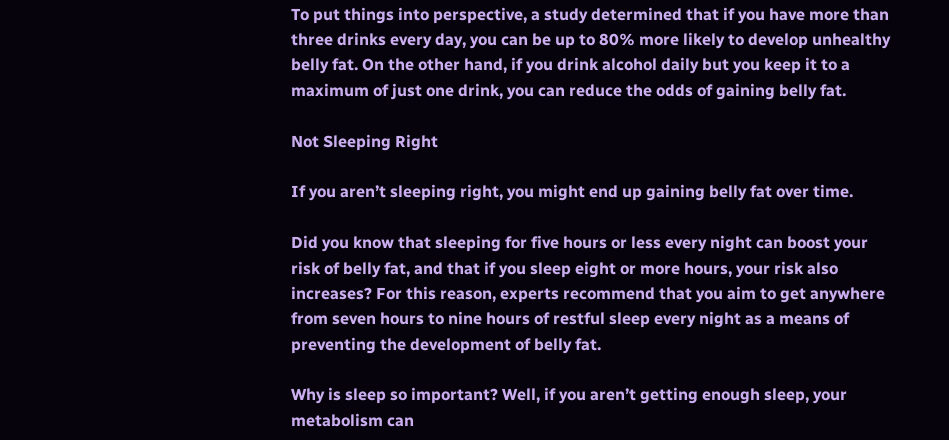To put things into perspective, a study determined that if you have more than three drinks every day, you can be up to 80% more likely to develop unhealthy belly fat. On the other hand, if you drink alcohol daily but you keep it to a maximum of just one drink, you can reduce the odds of gaining belly fat.

Not Sleeping Right

If you aren’t sleeping right, you might end up gaining belly fat over time.

Did you know that sleeping for five hours or less every night can boost your risk of belly fat, and that if you sleep eight or more hours, your risk also increases? For this reason, experts recommend that you aim to get anywhere from seven hours to nine hours of restful sleep every night as a means of preventing the development of belly fat.

Why is sleep so important? Well, if you aren’t getting enough sleep, your metabolism can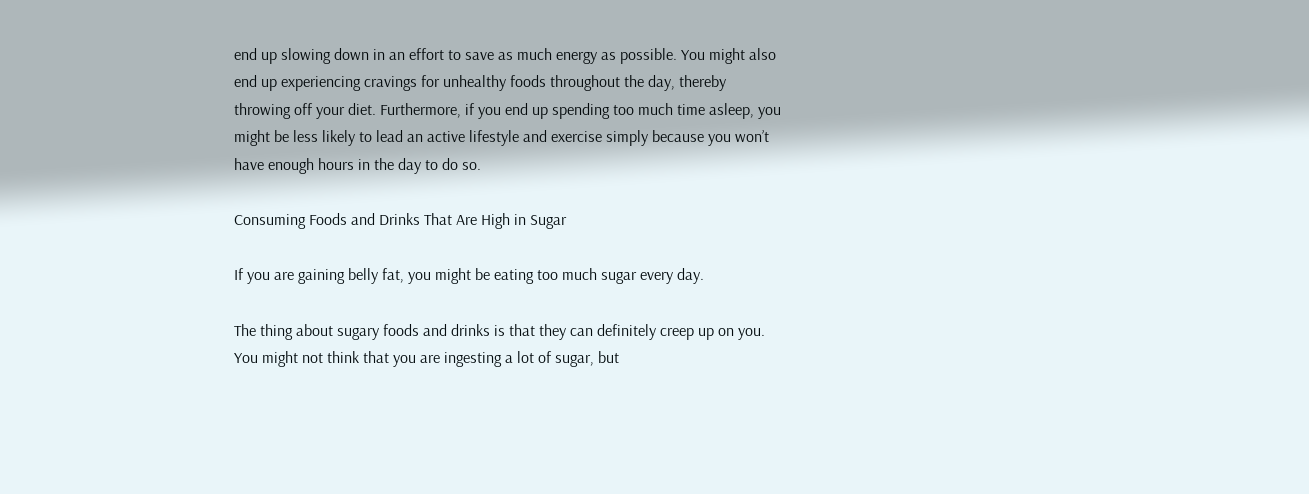end up slowing down in an effort to save as much energy as possible. You might also end up experiencing cravings for unhealthy foods throughout the day, thereby throwing off your diet. Furthermore, if you end up spending too much time asleep, you might be less likely to lead an active lifestyle and exercise simply because you won’t have enough hours in the day to do so.

Consuming Foods and Drinks That Are High in Sugar

If you are gaining belly fat, you might be eating too much sugar every day.

The thing about sugary foods and drinks is that they can definitely creep up on you. You might not think that you are ingesting a lot of sugar, but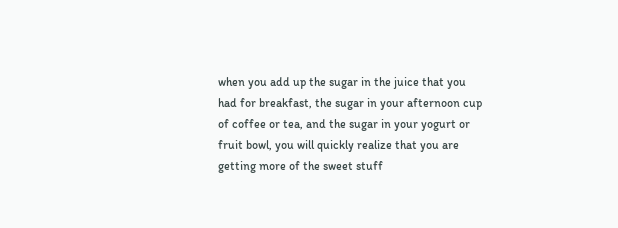when you add up the sugar in the juice that you had for breakfast, the sugar in your afternoon cup of coffee or tea, and the sugar in your yogurt or fruit bowl, you will quickly realize that you are getting more of the sweet stuff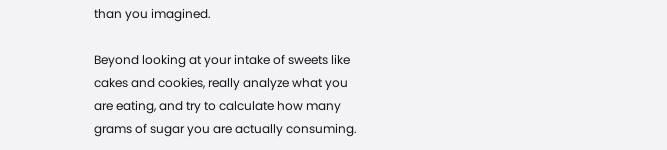than you imagined.

Beyond looking at your intake of sweets like cakes and cookies, really analyze what you are eating, and try to calculate how many grams of sugar you are actually consuming.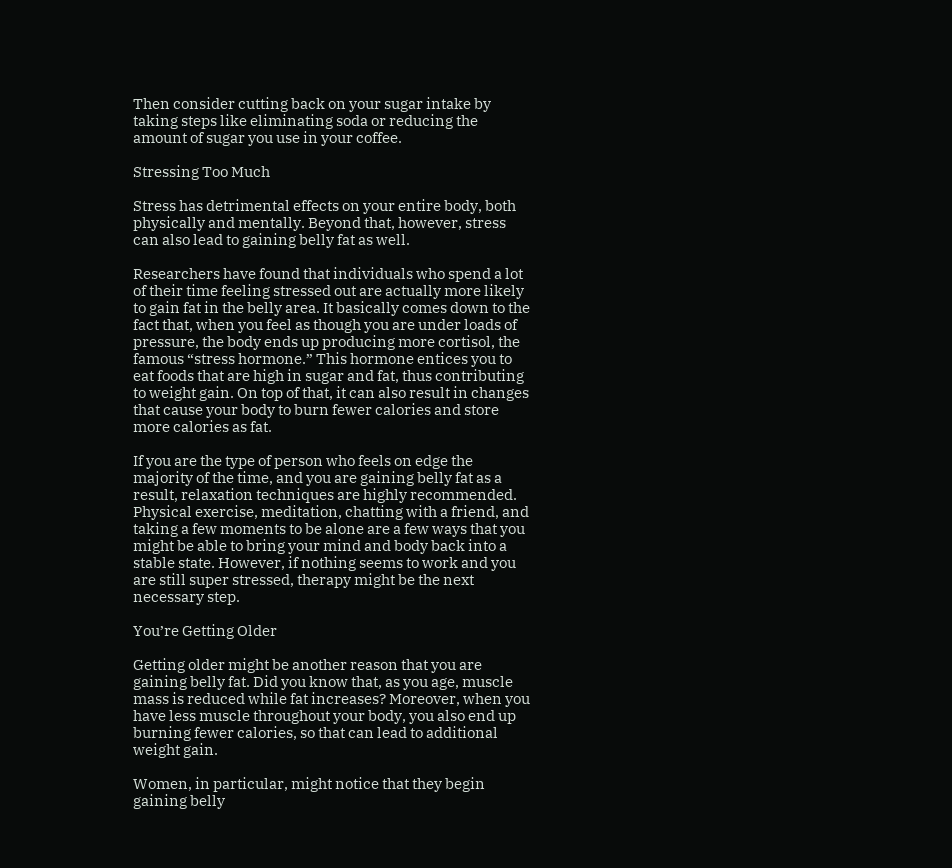Then consider cutting back on your sugar intake by taking steps like eliminating soda or reducing the amount of sugar you use in your coffee.

Stressing Too Much

Stress has detrimental effects on your entire body, both physically and mentally. Beyond that, however, stress can also lead to gaining belly fat as well.

Researchers have found that individuals who spend a lot of their time feeling stressed out are actually more likely to gain fat in the belly area. It basically comes down to the fact that, when you feel as though you are under loads of pressure, the body ends up producing more cortisol, the famous “stress hormone.” This hormone entices you to eat foods that are high in sugar and fat, thus contributing to weight gain. On top of that, it can also result in changes that cause your body to burn fewer calories and store more calories as fat.

If you are the type of person who feels on edge the majority of the time, and you are gaining belly fat as a result, relaxation techniques are highly recommended. Physical exercise, meditation, chatting with a friend, and taking a few moments to be alone are a few ways that you might be able to bring your mind and body back into a stable state. However, if nothing seems to work and you are still super stressed, therapy might be the next necessary step.

You’re Getting Older

Getting older might be another reason that you are gaining belly fat. Did you know that, as you age, muscle mass is reduced while fat increases? Moreover, when you have less muscle throughout your body, you also end up burning fewer calories, so that can lead to additional weight gain.

Women, in particular, might notice that they begin gaining belly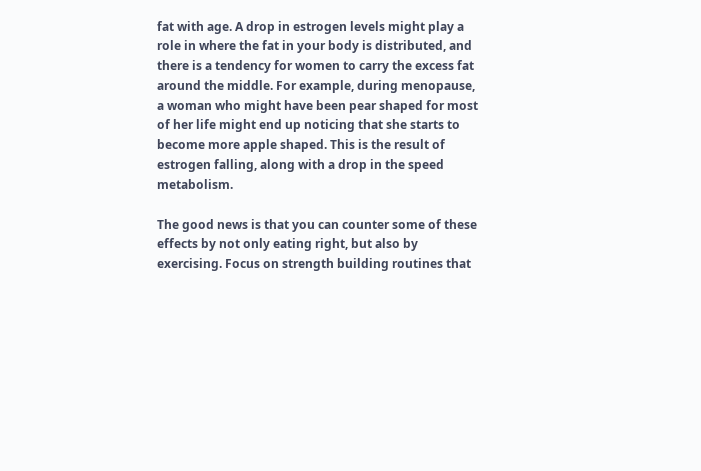fat with age. A drop in estrogen levels might play a role in where the fat in your body is distributed, and there is a tendency for women to carry the excess fat around the middle. For example, during menopause, a woman who might have been pear shaped for most of her life might end up noticing that she starts to become more apple shaped. This is the result of estrogen falling, along with a drop in the speed metabolism.

The good news is that you can counter some of these effects by not only eating right, but also by exercising. Focus on strength building routines that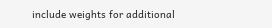include weights for additional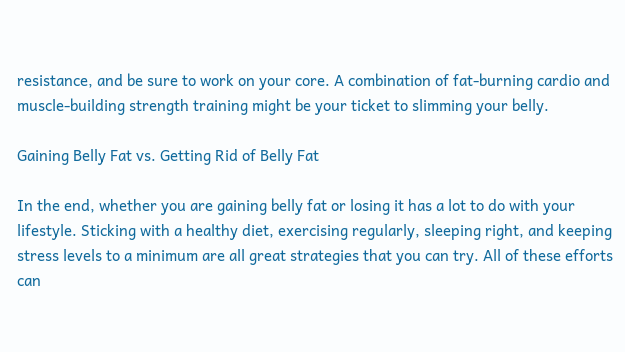resistance, and be sure to work on your core. A combination of fat-burning cardio and muscle-building strength training might be your ticket to slimming your belly.

Gaining Belly Fat vs. Getting Rid of Belly Fat

In the end, whether you are gaining belly fat or losing it has a lot to do with your lifestyle. Sticking with a healthy diet, exercising regularly, sleeping right, and keeping stress levels to a minimum are all great strategies that you can try. All of these efforts can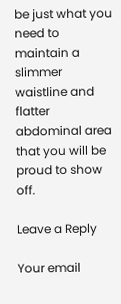be just what you need to maintain a slimmer waistline and flatter abdominal area that you will be proud to show off.

Leave a Reply

Your email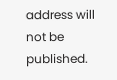address will not be published.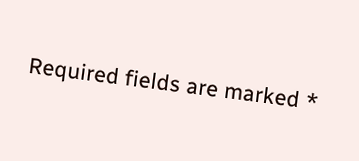Required fields are marked *